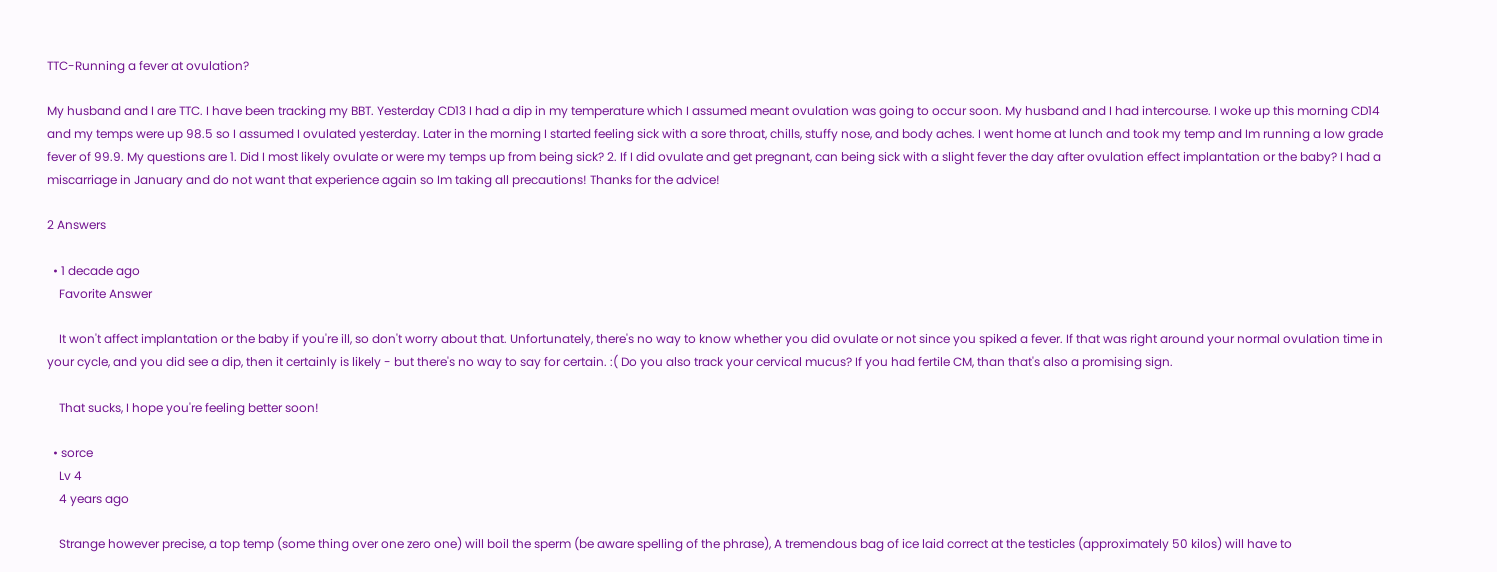TTC-Running a fever at ovulation?

My husband and I are TTC. I have been tracking my BBT. Yesterday CD13 I had a dip in my temperature which I assumed meant ovulation was going to occur soon. My husband and I had intercourse. I woke up this morning CD14 and my temps were up 98.5 so I assumed I ovulated yesterday. Later in the morning I started feeling sick with a sore throat, chills, stuffy nose, and body aches. I went home at lunch and took my temp and Im running a low grade fever of 99.9. My questions are 1. Did I most likely ovulate or were my temps up from being sick? 2. If I did ovulate and get pregnant, can being sick with a slight fever the day after ovulation effect implantation or the baby? I had a miscarriage in January and do not want that experience again so Im taking all precautions! Thanks for the advice!

2 Answers

  • 1 decade ago
    Favorite Answer

    It won't affect implantation or the baby if you're ill, so don't worry about that. Unfortunately, there's no way to know whether you did ovulate or not since you spiked a fever. If that was right around your normal ovulation time in your cycle, and you did see a dip, then it certainly is likely - but there's no way to say for certain. :( Do you also track your cervical mucus? If you had fertile CM, than that's also a promising sign.

    That sucks, I hope you're feeling better soon!

  • sorce
    Lv 4
    4 years ago

    Strange however precise, a top temp (some thing over one zero one) will boil the sperm (be aware spelling of the phrase), A tremendous bag of ice laid correct at the testicles (approximately 50 kilos) will have to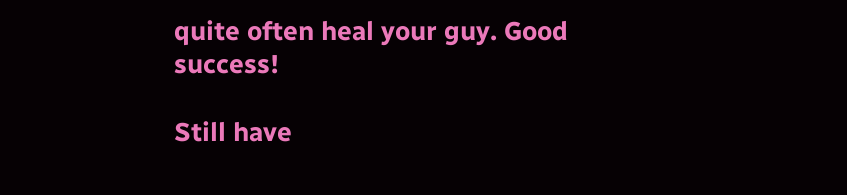quite often heal your guy. Good success!

Still have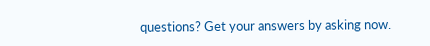questions? Get your answers by asking now.